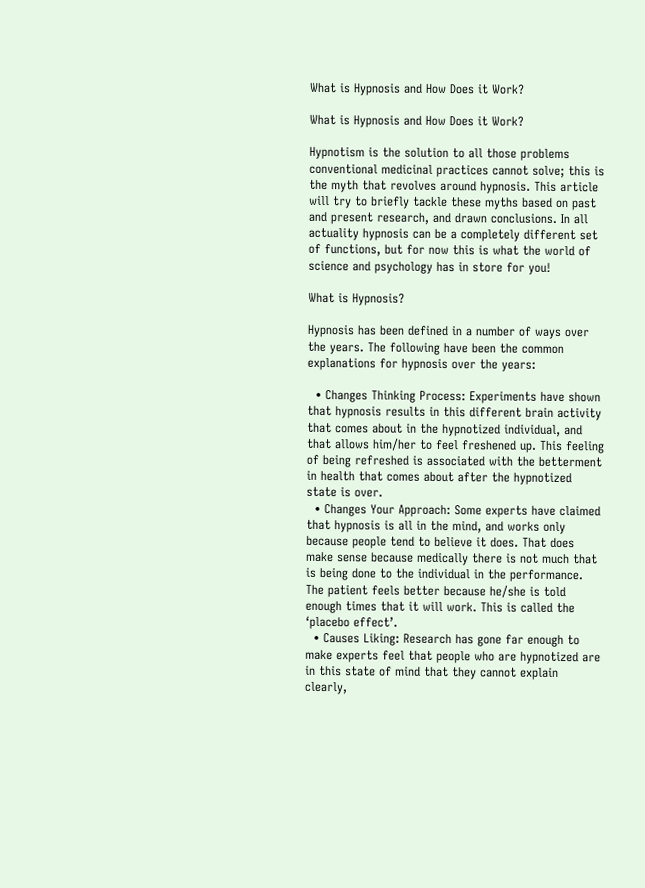What is Hypnosis and How Does it Work?

What is Hypnosis and How Does it Work?

Hypnotism is the solution to all those problems conventional medicinal practices cannot solve; this is the myth that revolves around hypnosis. This article will try to briefly tackle these myths based on past and present research, and drawn conclusions. In all actuality hypnosis can be a completely different set of functions, but for now this is what the world of science and psychology has in store for you!

What is Hypnosis?

Hypnosis has been defined in a number of ways over the years. The following have been the common explanations for hypnosis over the years:

  • Changes Thinking Process: Experiments have shown that hypnosis results in this different brain activity that comes about in the hypnotized individual, and that allows him/her to feel freshened up. This feeling of being refreshed is associated with the betterment in health that comes about after the hypnotized state is over.
  • Changes Your Approach: Some experts have claimed that hypnosis is all in the mind, and works only because people tend to believe it does. That does make sense because medically there is not much that is being done to the individual in the performance. The patient feels better because he/she is told enough times that it will work. This is called the ‘placebo effect’.
  • Causes Liking: Research has gone far enough to make experts feel that people who are hypnotized are in this state of mind that they cannot explain clearly,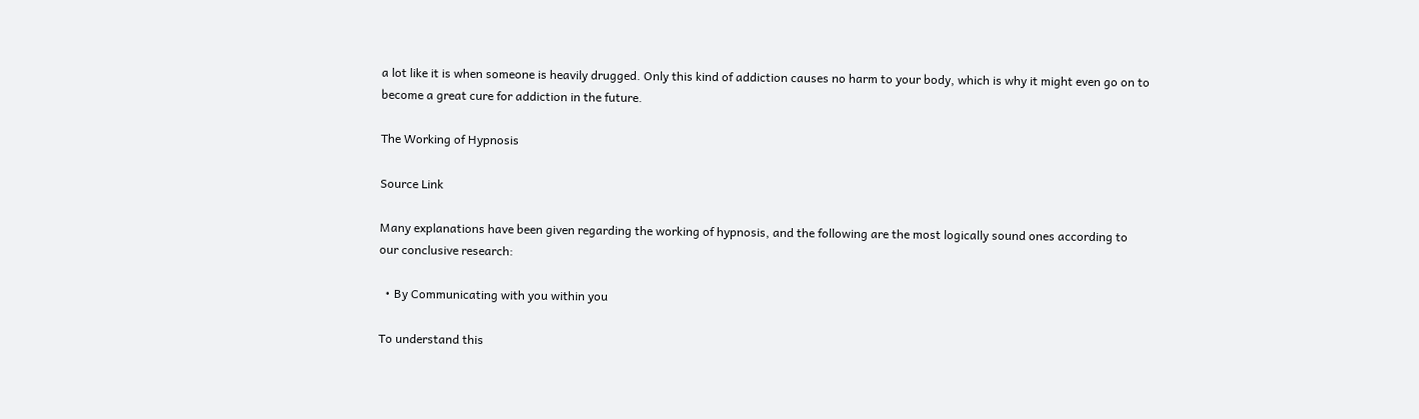a lot like it is when someone is heavily drugged. Only this kind of addiction causes no harm to your body, which is why it might even go on to become a great cure for addiction in the future.

The Working of Hypnosis

Source Link

Many explanations have been given regarding the working of hypnosis, and the following are the most logically sound ones according to our conclusive research:

  • By Communicating with you within you

To understand this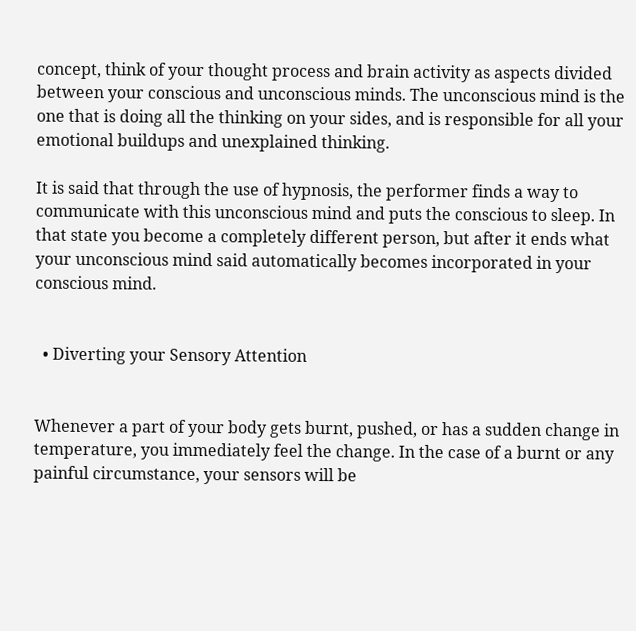concept, think of your thought process and brain activity as aspects divided between your conscious and unconscious minds. The unconscious mind is the one that is doing all the thinking on your sides, and is responsible for all your emotional buildups and unexplained thinking.

It is said that through the use of hypnosis, the performer finds a way to communicate with this unconscious mind and puts the conscious to sleep. In that state you become a completely different person, but after it ends what your unconscious mind said automatically becomes incorporated in your conscious mind.


  • Diverting your Sensory Attention


Whenever a part of your body gets burnt, pushed, or has a sudden change in temperature, you immediately feel the change. In the case of a burnt or any painful circumstance, your sensors will be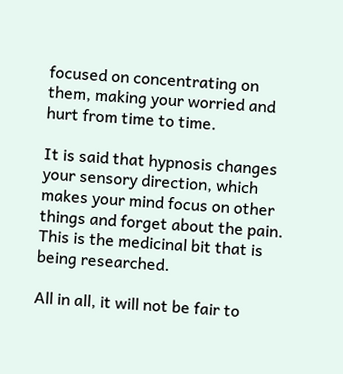focused on concentrating on them, making your worried and hurt from time to time.

It is said that hypnosis changes your sensory direction, which makes your mind focus on other things and forget about the pain. This is the medicinal bit that is being researched.

All in all, it will not be fair to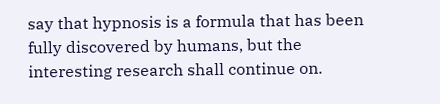say that hypnosis is a formula that has been fully discovered by humans, but the interesting research shall continue on.